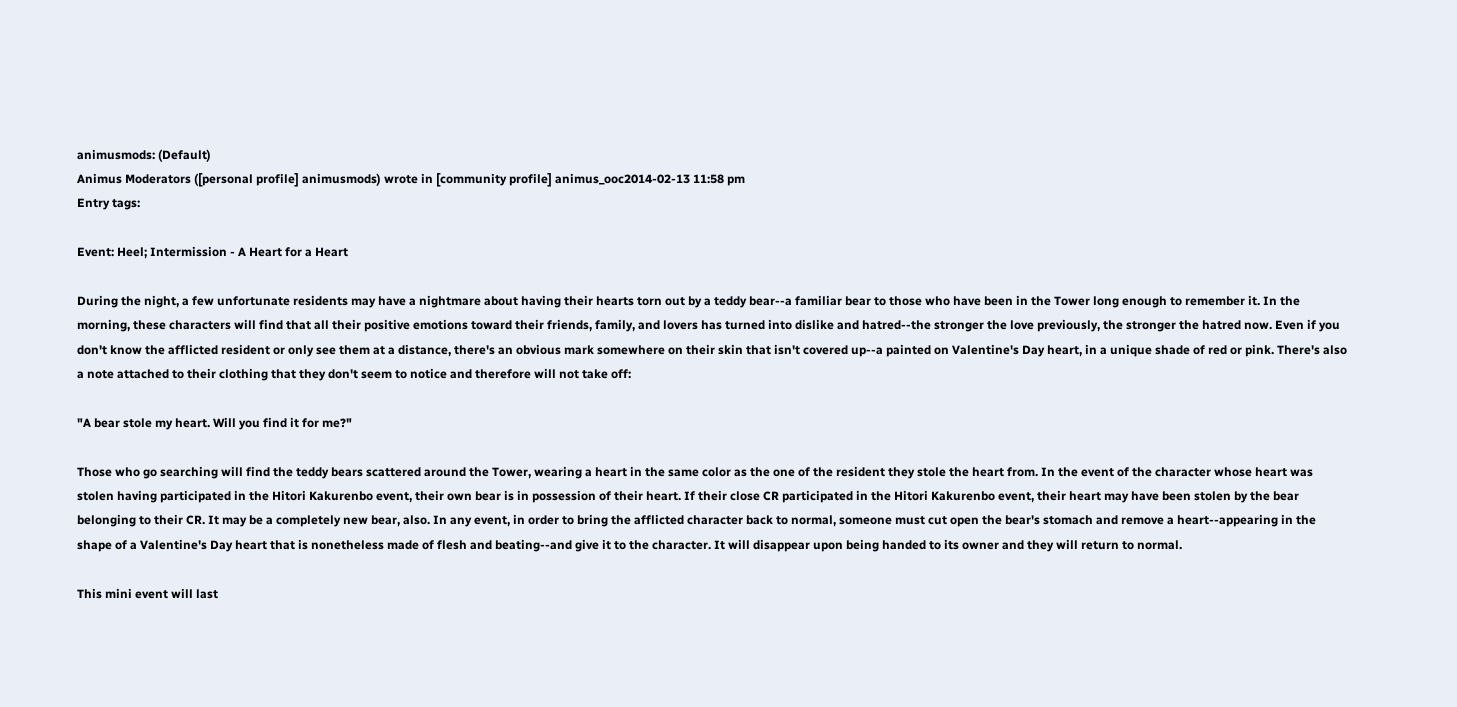animusmods: (Default)
Animus Moderators ([personal profile] animusmods) wrote in [community profile] animus_ooc2014-02-13 11:58 pm
Entry tags:

Event: Heel; Intermission - A Heart for a Heart

During the night, a few unfortunate residents may have a nightmare about having their hearts torn out by a teddy bear--a familiar bear to those who have been in the Tower long enough to remember it. In the morning, these characters will find that all their positive emotions toward their friends, family, and lovers has turned into dislike and hatred--the stronger the love previously, the stronger the hatred now. Even if you don't know the afflicted resident or only see them at a distance, there's an obvious mark somewhere on their skin that isn't covered up--a painted on Valentine's Day heart, in a unique shade of red or pink. There's also a note attached to their clothing that they don't seem to notice and therefore will not take off:

"A bear stole my heart. Will you find it for me?"

Those who go searching will find the teddy bears scattered around the Tower, wearing a heart in the same color as the one of the resident they stole the heart from. In the event of the character whose heart was stolen having participated in the Hitori Kakurenbo event, their own bear is in possession of their heart. If their close CR participated in the Hitori Kakurenbo event, their heart may have been stolen by the bear belonging to their CR. It may be a completely new bear, also. In any event, in order to bring the afflicted character back to normal, someone must cut open the bear's stomach and remove a heart--appearing in the shape of a Valentine's Day heart that is nonetheless made of flesh and beating--and give it to the character. It will disappear upon being handed to its owner and they will return to normal.

This mini event will last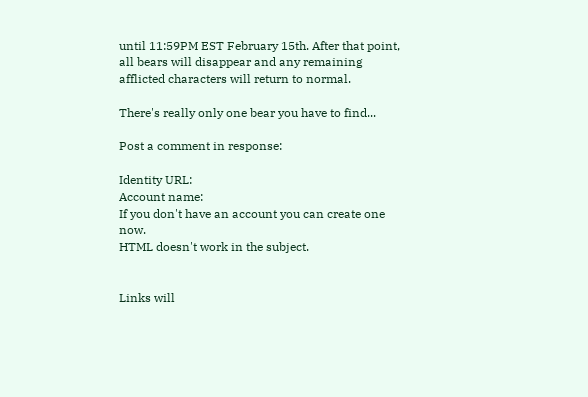until 11:59PM EST February 15th. After that point, all bears will disappear and any remaining afflicted characters will return to normal.

There's really only one bear you have to find...

Post a comment in response:

Identity URL:
Account name:
If you don't have an account you can create one now.
HTML doesn't work in the subject.


Links will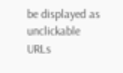be displayed as unclickable URLs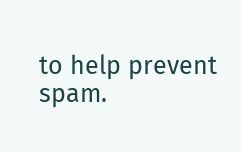to help prevent spam.